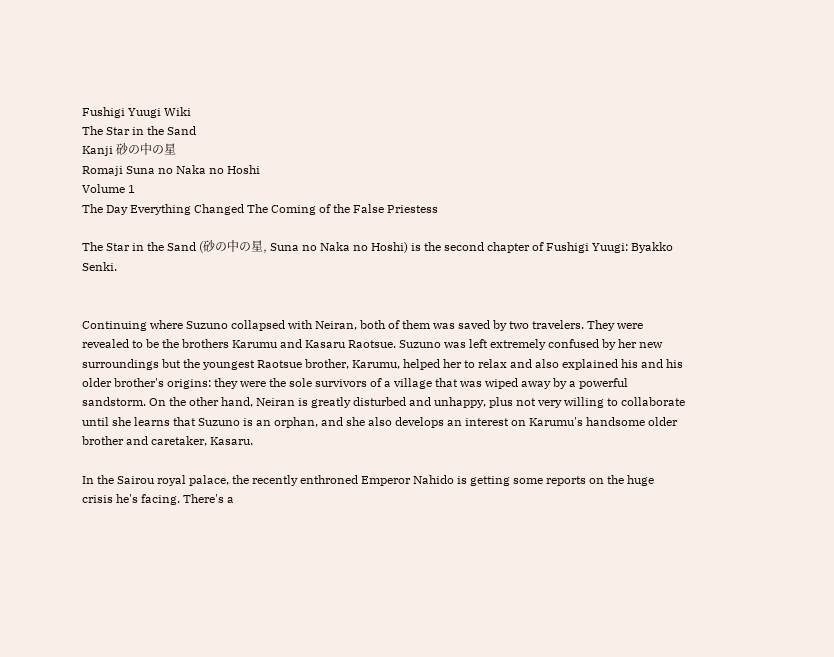Fushigi Yuugi Wiki
The Star in the Sand
Kanji 砂の中の星
Romaji Suna no Naka no Hoshi
Volume 1
The Day Everything Changed The Coming of the False Priestess

The Star in the Sand (砂の中の星, Suna no Naka no Hoshi) is the second chapter of Fushigi Yuugi: Byakko Senki.


Continuing where Suzuno collapsed with Neiran, both of them was saved by two travelers. They were revealed to be the brothers Karumu and Kasaru Raotsue. Suzuno was left extremely confused by her new surroundings but the youngest Raotsue brother, Karumu, helped her to relax and also explained his and his older brother's origins: they were the sole survivors of a village that was wiped away by a powerful sandstorm. On the other hand, Neiran is greatly disturbed and unhappy, plus not very willing to collaborate until she learns that Suzuno is an orphan, and she also develops an interest on Karumu's handsome older brother and caretaker, Kasaru.

In the Sairou royal palace, the recently enthroned Emperor Nahido is getting some reports on the huge crisis he's facing. There's a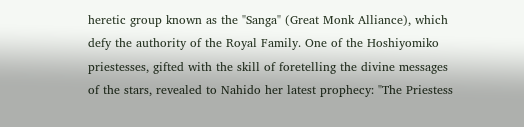heretic group known as the "Sanga" (Great Monk Alliance), which defy the authority of the Royal Family. One of the Hoshiyomiko priestesses, gifted with the skill of foretelling the divine messages of the stars, revealed to Nahido her latest prophecy: "The Priestess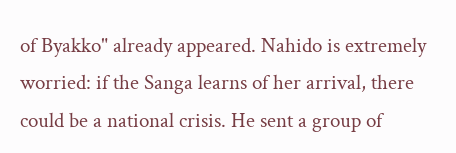of Byakko" already appeared. Nahido is extremely worried: if the Sanga learns of her arrival, there could be a national crisis. He sent a group of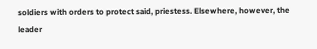soldiers with orders to protect said, priestess. Elsewhere, however, the leader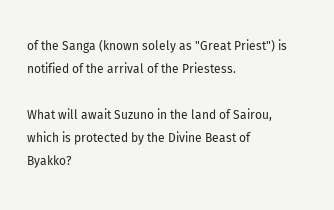of the Sanga (known solely as "Great Priest") is notified of the arrival of the Priestess.

What will await Suzuno in the land of Sairou, which is protected by the Divine Beast of Byakko?